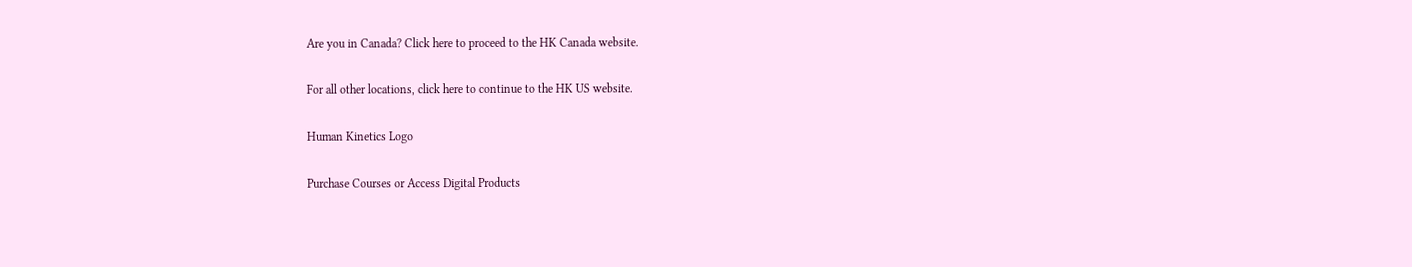Are you in Canada? Click here to proceed to the HK Canada website.

For all other locations, click here to continue to the HK US website.

Human Kinetics Logo

Purchase Courses or Access Digital Products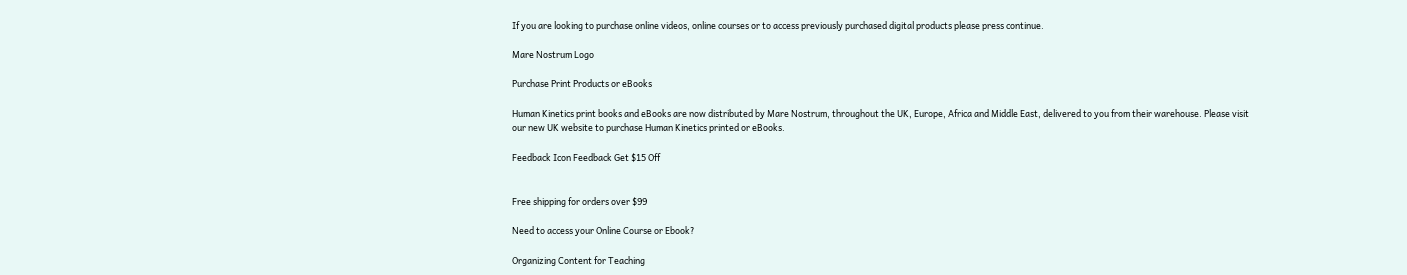If you are looking to purchase online videos, online courses or to access previously purchased digital products please press continue.

Mare Nostrum Logo

Purchase Print Products or eBooks

Human Kinetics print books and eBooks are now distributed by Mare Nostrum, throughout the UK, Europe, Africa and Middle East, delivered to you from their warehouse. Please visit our new UK website to purchase Human Kinetics printed or eBooks.

Feedback Icon Feedback Get $15 Off


Free shipping for orders over $99

Need to access your Online Course or Ebook?

Organizing Content for Teaching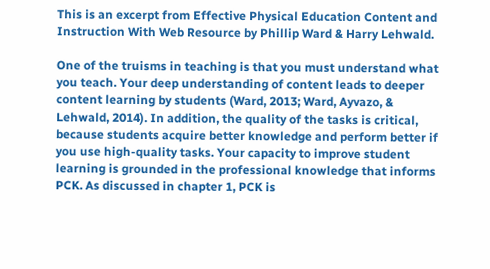This is an excerpt from Effective Physical Education Content and Instruction With Web Resource by Phillip Ward & Harry Lehwald.

One of the truisms in teaching is that you must understand what you teach. Your deep understanding of content leads to deeper content learning by students (Ward, 2013; Ward, Ayvazo, & Lehwald, 2014). In addition, the quality of the tasks is critical, because students acquire better knowledge and perform better if you use high-quality tasks. Your capacity to improve student learning is grounded in the professional knowledge that informs PCK. As discussed in chapter 1, PCK is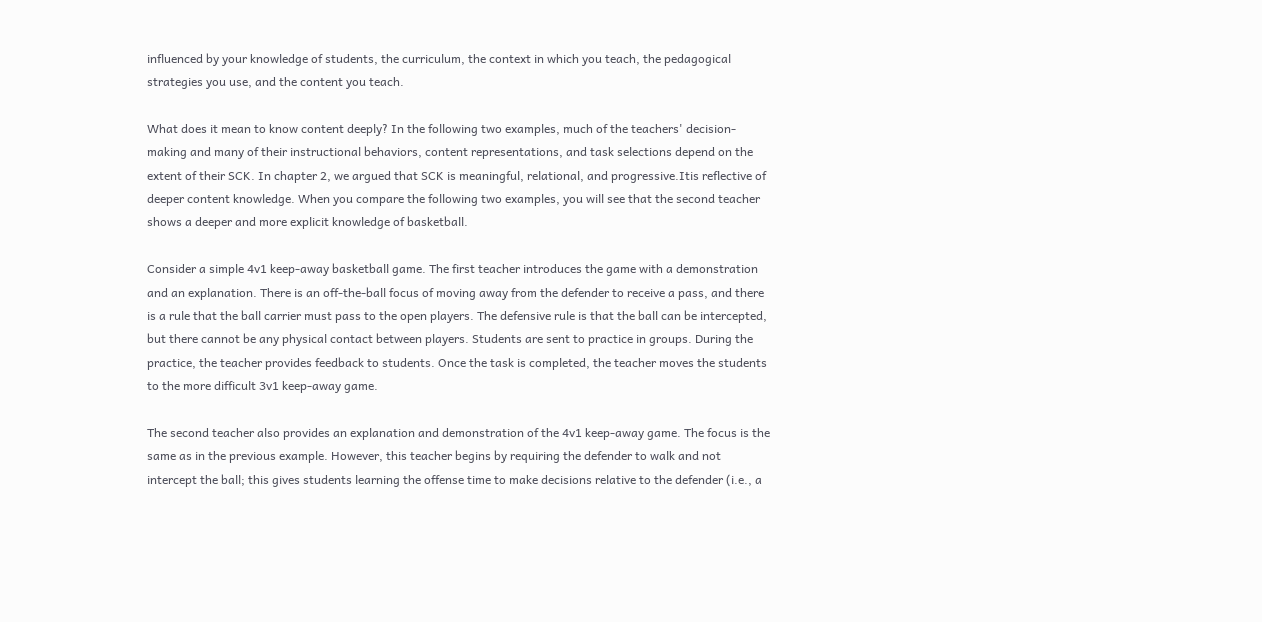influenced by your knowledge of students, the curriculum, the context in which you teach, the pedagogical strategies you use, and the content you teach.

What does it mean to know content deeply? In the following two examples, much of the teachers' decision-making and many of their instructional behaviors, content representations, and task selections depend on the extent of their SCK. In chapter 2, we argued that SCK is meaningful, relational, and progressive.Itis reflective of deeper content knowledge. When you compare the following two examples, you will see that the second teacher shows a deeper and more explicit knowledge of basketball.

Consider a simple 4v1 keep-away basketball game. The first teacher introduces the game with a demonstration and an explanation. There is an off-the-ball focus of moving away from the defender to receive a pass, and there is a rule that the ball carrier must pass to the open players. The defensive rule is that the ball can be intercepted, but there cannot be any physical contact between players. Students are sent to practice in groups. During the practice, the teacher provides feedback to students. Once the task is completed, the teacher moves the students to the more difficult 3v1 keep-away game.

The second teacher also provides an explanation and demonstration of the 4v1 keep-away game. The focus is the same as in the previous example. However, this teacher begins by requiring the defender to walk and not intercept the ball; this gives students learning the offense time to make decisions relative to the defender (i.e., a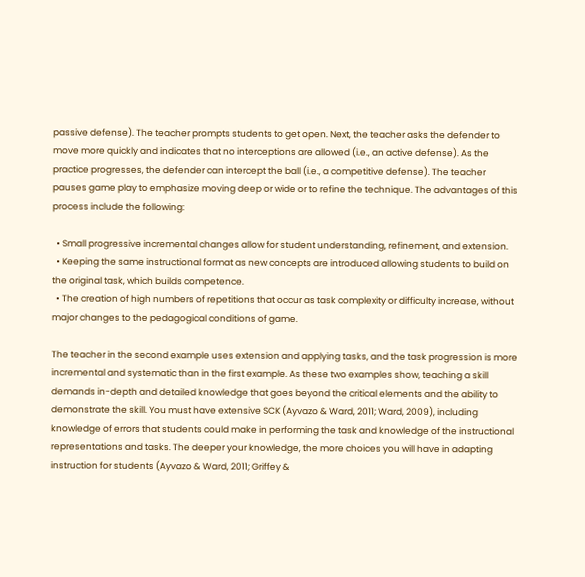passive defense). The teacher prompts students to get open. Next, the teacher asks the defender to move more quickly and indicates that no interceptions are allowed (i.e., an active defense). As the practice progresses, the defender can intercept the ball (i.e., a competitive defense). The teacher pauses game play to emphasize moving deep or wide or to refine the technique. The advantages of this process include the following:

  • Small progressive incremental changes allow for student understanding, refinement, and extension.
  • Keeping the same instructional format as new concepts are introduced allowing students to build on the original task, which builds competence.
  • The creation of high numbers of repetitions that occur as task complexity or difficulty increase, without major changes to the pedagogical conditions of game.

The teacher in the second example uses extension and applying tasks, and the task progression is more incremental and systematic than in the first example. As these two examples show, teaching a skill demands in-depth and detailed knowledge that goes beyond the critical elements and the ability to demonstrate the skill. You must have extensive SCK (Ayvazo & Ward, 2011; Ward, 2009), including knowledge of errors that students could make in performing the task and knowledge of the instructional representations and tasks. The deeper your knowledge, the more choices you will have in adapting instruction for students (Ayvazo & Ward, 2011; Griffey &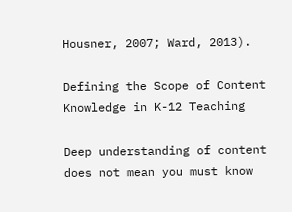Housner, 2007; Ward, 2013).

Defining the Scope of Content Knowledge in K-12 Teaching

Deep understanding of content does not mean you must know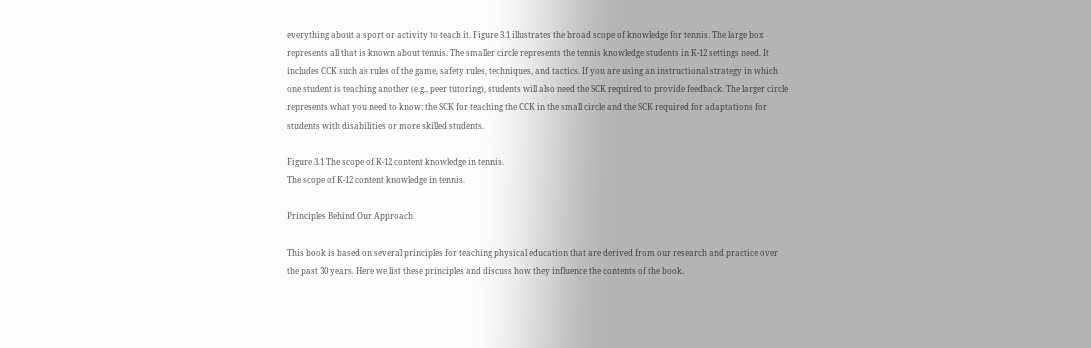everything about a sport or activity to teach it. Figure 3.1 illustrates the broad scope of knowledge for tennis. The large box represents all that is known about tennis. The smaller circle represents the tennis knowledge students in K-12 settings need. It includes CCK such as rules of the game, safety rules, techniques, and tactics. If you are using an instructional strategy in which one student is teaching another (e.g., peer tutoring), students will also need the SCK required to provide feedback. The larger circle represents what you need to know: the SCK for teaching the CCK in the small circle and the SCK required for adaptations for students with disabilities or more skilled students.

Figure 3.1 The scope of K-12 content knowledge in tennis.
The scope of K-12 content knowledge in tennis.

Principles Behind Our Approach

This book is based on several principles for teaching physical education that are derived from our research and practice over the past 30 years. Here we list these principles and discuss how they influence the contents of the book.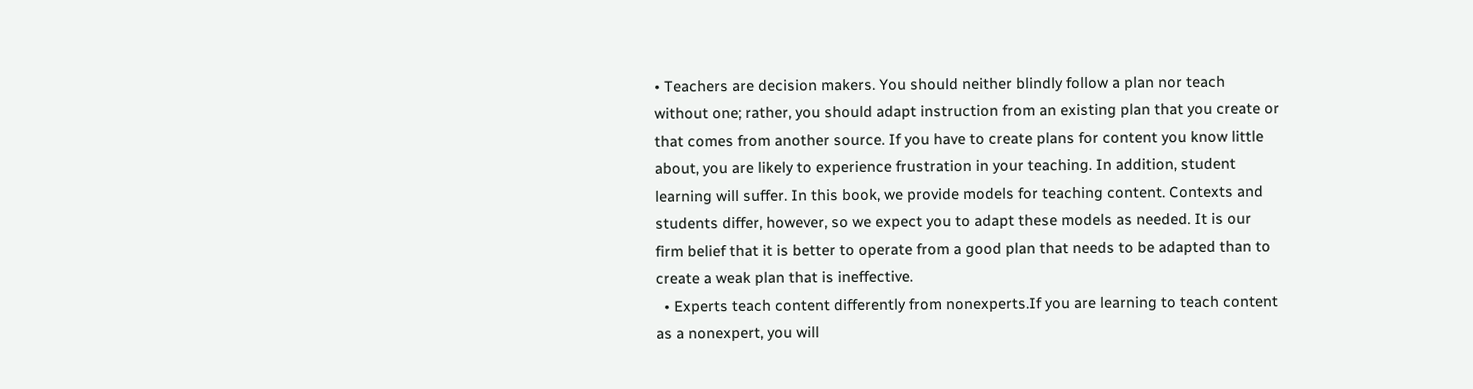• Teachers are decision makers. You should neither blindly follow a plan nor teach without one; rather, you should adapt instruction from an existing plan that you create or that comes from another source. If you have to create plans for content you know little about, you are likely to experience frustration in your teaching. In addition, student learning will suffer. In this book, we provide models for teaching content. Contexts and students differ, however, so we expect you to adapt these models as needed. It is our firm belief that it is better to operate from a good plan that needs to be adapted than to create a weak plan that is ineffective.
  • Experts teach content differently from nonexperts.If you are learning to teach content as a nonexpert, you will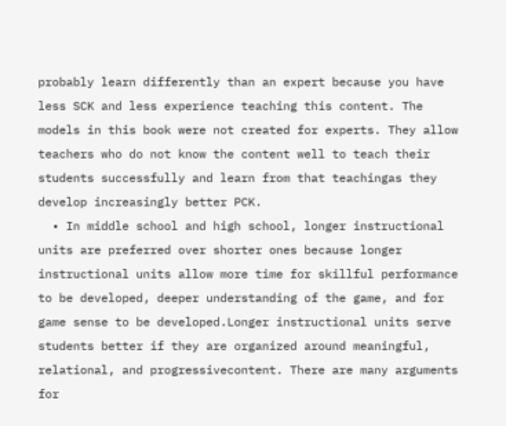probably learn differently than an expert because you have less SCK and less experience teaching this content. The models in this book were not created for experts. They allow teachers who do not know the content well to teach their students successfully and learn from that teachingas they develop increasingly better PCK.
  • In middle school and high school, longer instructional units are preferred over shorter ones because longer instructional units allow more time for skillful performance to be developed, deeper understanding of the game, and for game sense to be developed.Longer instructional units serve students better if they are organized around meaningful, relational, and progressivecontent. There are many arguments for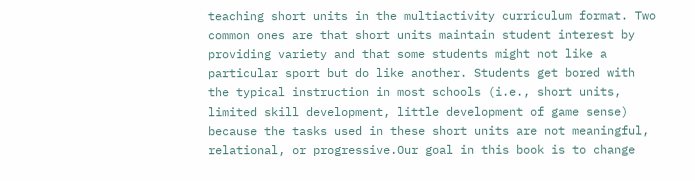teaching short units in the multiactivity curriculum format. Two common ones are that short units maintain student interest by providing variety and that some students might not like a particular sport but do like another. Students get bored with the typical instruction in most schools (i.e., short units, limited skill development, little development of game sense) because the tasks used in these short units are not meaningful, relational, or progressive.Our goal in this book is to change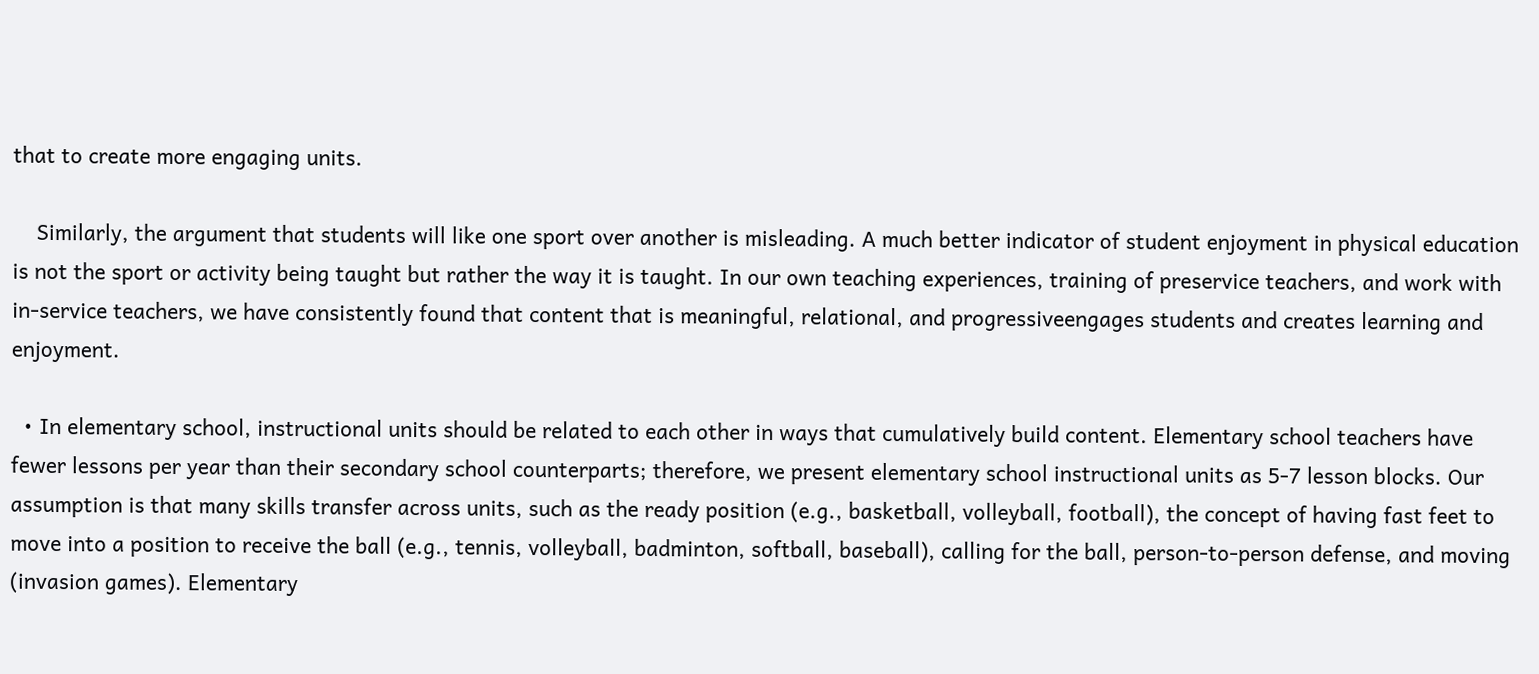that to create more engaging units.

    Similarly, the argument that students will like one sport over another is misleading. A much better indicator of student enjoyment in physical education is not the sport or activity being taught but rather the way it is taught. In our own teaching experiences, training of preservice teachers, and work with in-service teachers, we have consistently found that content that is meaningful, relational, and progressiveengages students and creates learning and enjoyment.

  • In elementary school, instructional units should be related to each other in ways that cumulatively build content. Elementary school teachers have fewer lessons per year than their secondary school counterparts; therefore, we present elementary school instructional units as 5-7 lesson blocks. Our assumption is that many skills transfer across units, such as the ready position (e.g., basketball, volleyball, football), the concept of having fast feet to move into a position to receive the ball (e.g., tennis, volleyball, badminton, softball, baseball), calling for the ball, person-to-person defense, and moving (invasion games). Elementary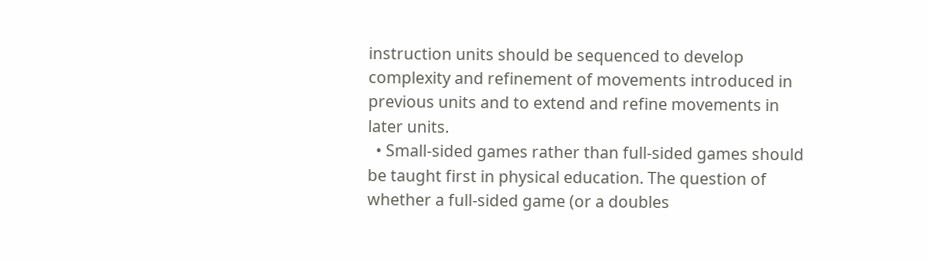instruction units should be sequenced to develop complexity and refinement of movements introduced in previous units and to extend and refine movements in later units.
  • Small-sided games rather than full-sided games should be taught first in physical education. The question of whether a full-sided game (or a doubles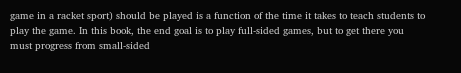game in a racket sport) should be played is a function of the time it takes to teach students to play the game. In this book, the end goal is to play full-sided games, but to get there you must progress from small-sided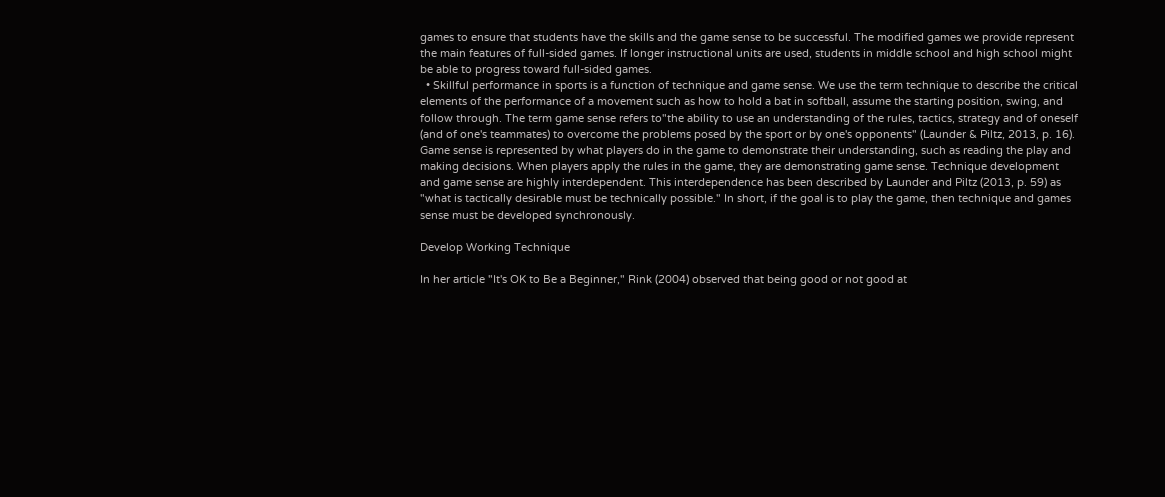games to ensure that students have the skills and the game sense to be successful. The modified games we provide represent the main features of full-sided games. If longer instructional units are used, students in middle school and high school might be able to progress toward full-sided games.
  • Skillful performance in sports is a function of technique and game sense. We use the term technique to describe the critical elements of the performance of a movement such as how to hold a bat in softball, assume the starting position, swing, and follow through. The term game sense refers to"the ability to use an understanding of the rules, tactics, strategy and of oneself (and of one's teammates) to overcome the problems posed by the sport or by one's opponents" (Launder & Piltz, 2013, p. 16). Game sense is represented by what players do in the game to demonstrate their understanding, such as reading the play and making decisions. When players apply the rules in the game, they are demonstrating game sense. Technique development and game sense are highly interdependent. This interdependence has been described by Launder and Piltz (2013, p. 59) as "what is tactically desirable must be technically possible." In short, if the goal is to play the game, then technique and games sense must be developed synchronously.

Develop Working Technique

In her article "It's OK to Be a Beginner," Rink (2004) observed that being good or not good at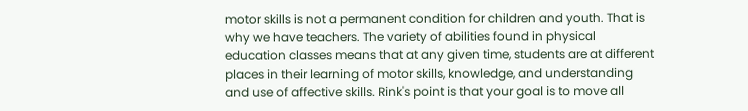motor skills is not a permanent condition for children and youth. That is why we have teachers. The variety of abilities found in physical education classes means that at any given time, students are at different places in their learning of motor skills, knowledge, and understanding and use of affective skills. Rink's point is that your goal is to move all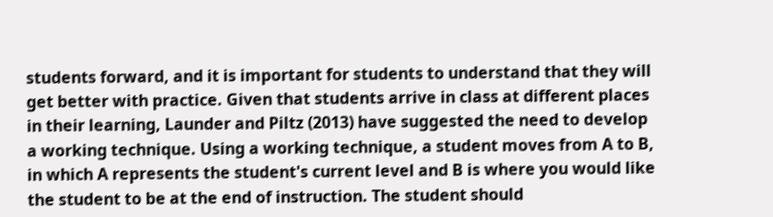students forward, and it is important for students to understand that they will get better with practice. Given that students arrive in class at different places in their learning, Launder and Piltz (2013) have suggested the need to develop a working technique. Using a working technique, a student moves from A to B, in which A represents the student's current level and B is where you would like the student to be at the end of instruction. The student should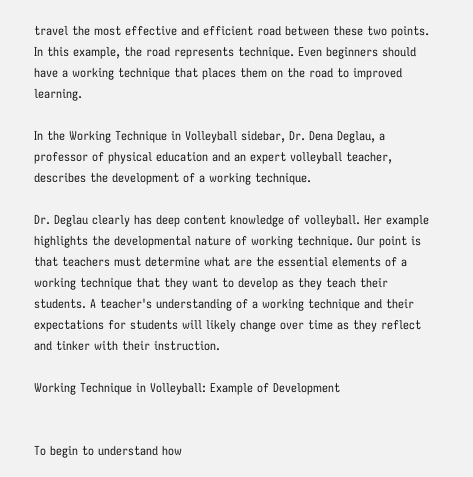travel the most effective and efficient road between these two points. In this example, the road represents technique. Even beginners should have a working technique that places them on the road to improved learning.

In the Working Technique in Volleyball sidebar, Dr. Dena Deglau, a professor of physical education and an expert volleyball teacher, describes the development of a working technique.

Dr. Deglau clearly has deep content knowledge of volleyball. Her example highlights the developmental nature of working technique. Our point is that teachers must determine what are the essential elements of a working technique that they want to develop as they teach their students. A teacher's understanding of a working technique and their expectations for students will likely change over time as they reflect and tinker with their instruction.

Working Technique in Volleyball: Example of Development


To begin to understand how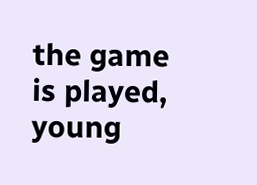the game is played, young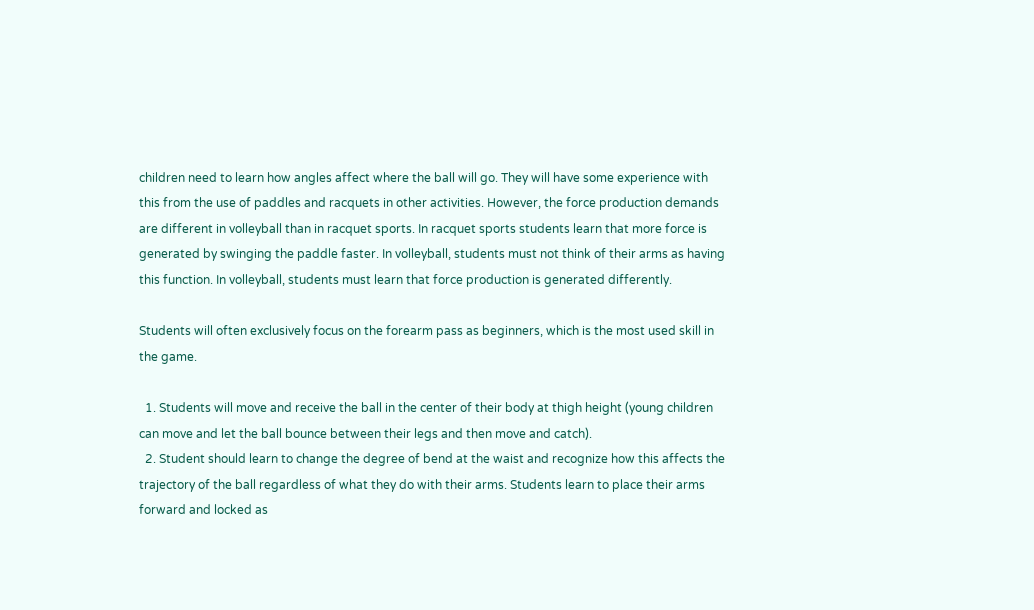children need to learn how angles affect where the ball will go. They will have some experience with this from the use of paddles and racquets in other activities. However, the force production demands are different in volleyball than in racquet sports. In racquet sports students learn that more force is generated by swinging the paddle faster. In volleyball, students must not think of their arms as having this function. In volleyball, students must learn that force production is generated differently.

Students will often exclusively focus on the forearm pass as beginners, which is the most used skill in the game.

  1. Students will move and receive the ball in the center of their body at thigh height (young children can move and let the ball bounce between their legs and then move and catch).
  2. Student should learn to change the degree of bend at the waist and recognize how this affects the trajectory of the ball regardless of what they do with their arms. Students learn to place their arms forward and locked as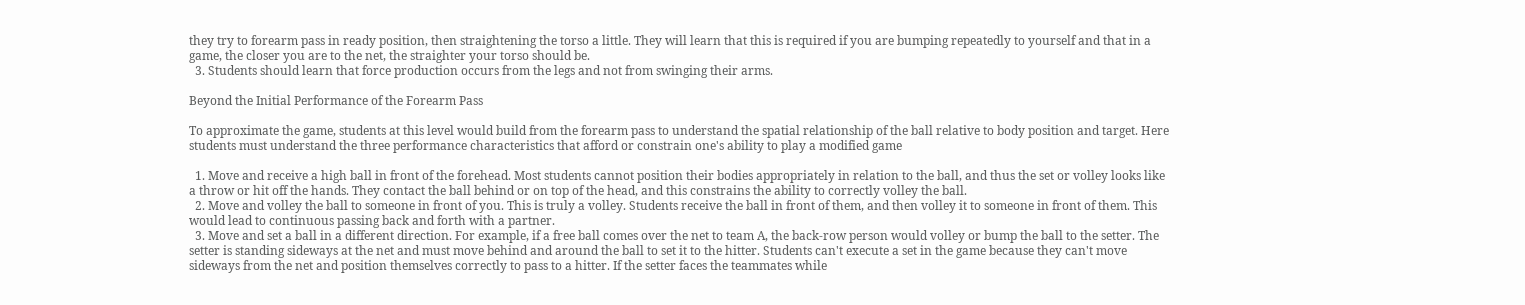they try to forearm pass in ready position, then straightening the torso a little. They will learn that this is required if you are bumping repeatedly to yourself and that in a game, the closer you are to the net, the straighter your torso should be.
  3. Students should learn that force production occurs from the legs and not from swinging their arms.

Beyond the Initial Performance of the Forearm Pass

To approximate the game, students at this level would build from the forearm pass to understand the spatial relationship of the ball relative to body position and target. Here students must understand the three performance characteristics that afford or constrain one's ability to play a modified game

  1. Move and receive a high ball in front of the forehead. Most students cannot position their bodies appropriately in relation to the ball, and thus the set or volley looks like a throw or hit off the hands. They contact the ball behind or on top of the head, and this constrains the ability to correctly volley the ball.
  2. Move and volley the ball to someone in front of you. This is truly a volley. Students receive the ball in front of them, and then volley it to someone in front of them. This would lead to continuous passing back and forth with a partner.
  3. Move and set a ball in a different direction. For example, if a free ball comes over the net to team A, the back-row person would volley or bump the ball to the setter. The setter is standing sideways at the net and must move behind and around the ball to set it to the hitter. Students can't execute a set in the game because they can't move sideways from the net and position themselves correctly to pass to a hitter. If the setter faces the teammates while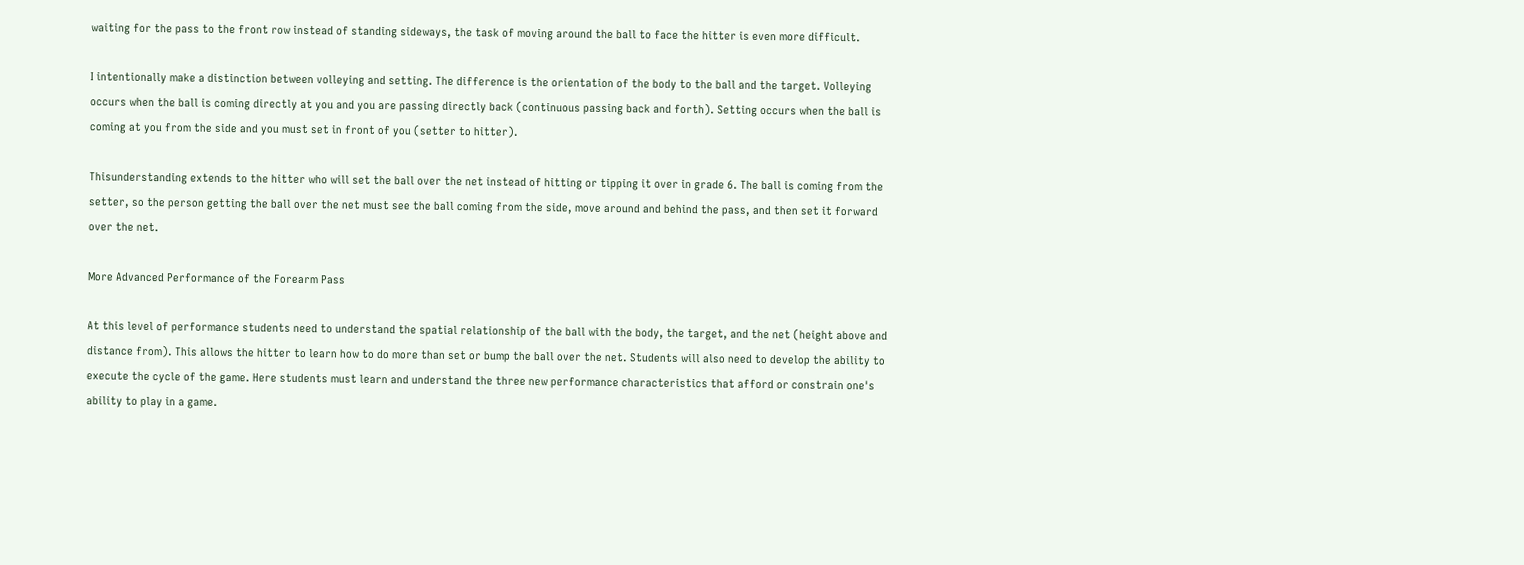waiting for the pass to the front row instead of standing sideways, the task of moving around the ball to face the hitter is even more difficult.

I intentionally make a distinction between volleying and setting. The difference is the orientation of the body to the ball and the target. Volleying occurs when the ball is coming directly at you and you are passing directly back (continuous passing back and forth). Setting occurs when the ball is coming at you from the side and you must set in front of you (setter to hitter).

Thisunderstanding extends to the hitter who will set the ball over the net instead of hitting or tipping it over in grade 6. The ball is coming from the setter, so the person getting the ball over the net must see the ball coming from the side, move around and behind the pass, and then set it forward over the net.

More Advanced Performance of the Forearm Pass

At this level of performance students need to understand the spatial relationship of the ball with the body, the target, and the net (height above and distance from). This allows the hitter to learn how to do more than set or bump the ball over the net. Students will also need to develop the ability to execute the cycle of the game. Here students must learn and understand the three new performance characteristics that afford or constrain one's ability to play in a game.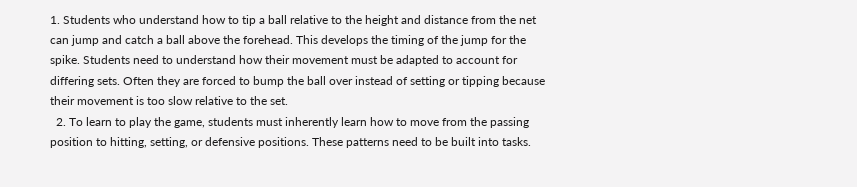1. Students who understand how to tip a ball relative to the height and distance from the net can jump and catch a ball above the forehead. This develops the timing of the jump for the spike. Students need to understand how their movement must be adapted to account for differing sets. Often they are forced to bump the ball over instead of setting or tipping because their movement is too slow relative to the set.
  2. To learn to play the game, students must inherently learn how to move from the passing position to hitting, setting, or defensive positions. These patterns need to be built into tasks.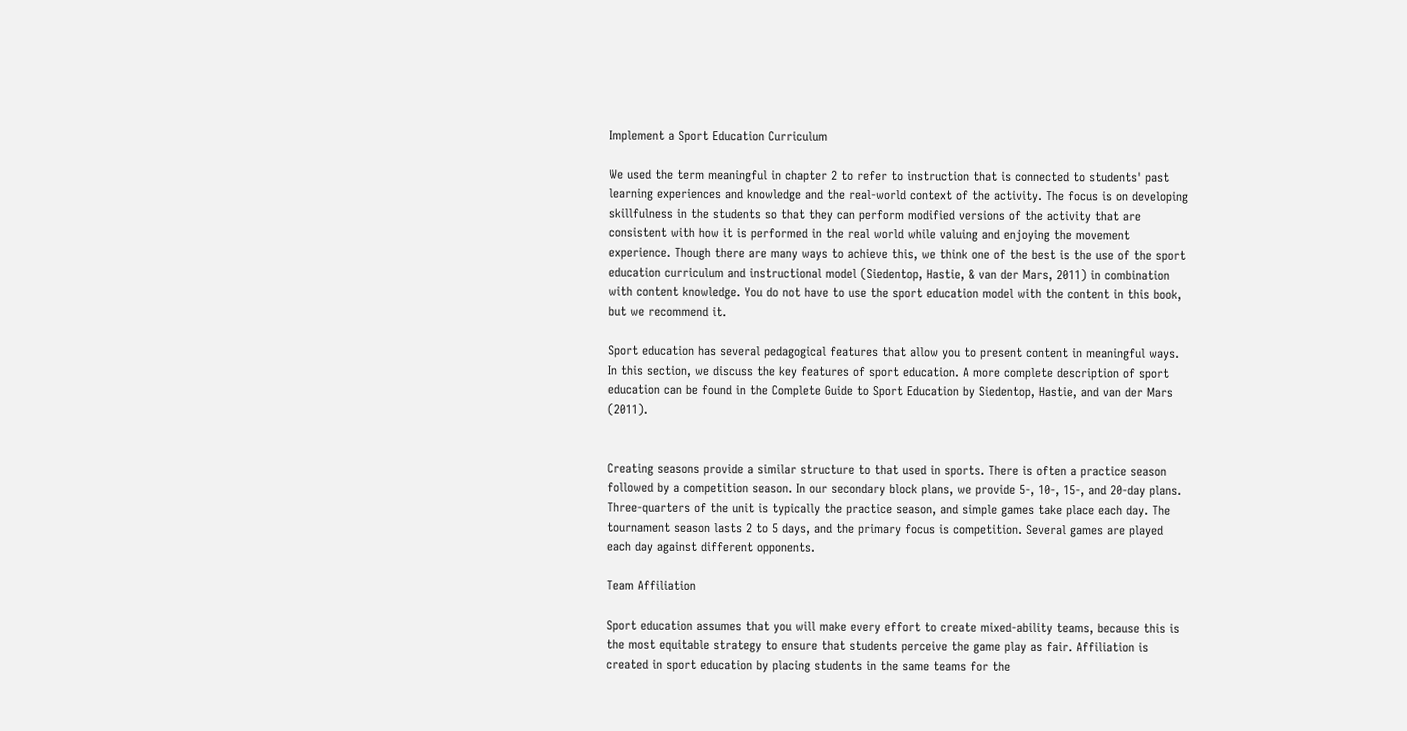Implement a Sport Education Curriculum

We used the term meaningful in chapter 2 to refer to instruction that is connected to students' past learning experiences and knowledge and the real-world context of the activity. The focus is on developing skillfulness in the students so that they can perform modified versions of the activity that are consistent with how it is performed in the real world while valuing and enjoying the movement experience. Though there are many ways to achieve this, we think one of the best is the use of the sport education curriculum and instructional model (Siedentop, Hastie, & van der Mars, 2011) in combination with content knowledge. You do not have to use the sport education model with the content in this book, but we recommend it.

Sport education has several pedagogical features that allow you to present content in meaningful ways. In this section, we discuss the key features of sport education. A more complete description of sport education can be found in the Complete Guide to Sport Education by Siedentop, Hastie, and van der Mars (2011).


Creating seasons provide a similar structure to that used in sports. There is often a practice season followed by a competition season. In our secondary block plans, we provide 5-, 10-, 15-, and 20-day plans. Three-quarters of the unit is typically the practice season, and simple games take place each day. The tournament season lasts 2 to 5 days, and the primary focus is competition. Several games are played each day against different opponents.

Team Affiliation

Sport education assumes that you will make every effort to create mixed-ability teams, because this is the most equitable strategy to ensure that students perceive the game play as fair. Affiliation is created in sport education by placing students in the same teams for the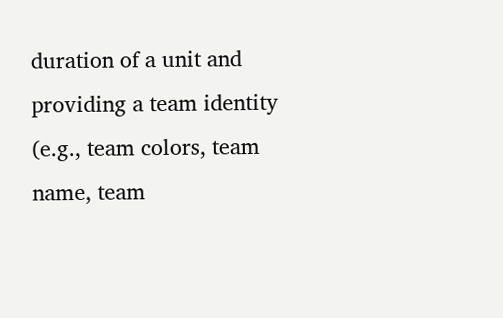duration of a unit and providing a team identity (e.g., team colors, team name, team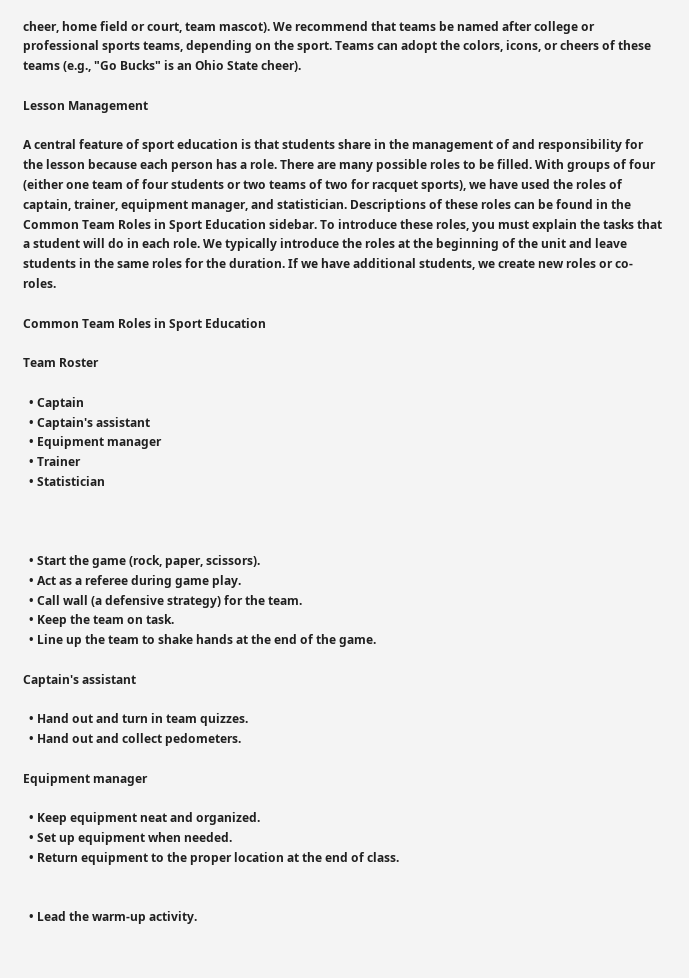cheer, home field or court, team mascot). We recommend that teams be named after college or professional sports teams, depending on the sport. Teams can adopt the colors, icons, or cheers of these teams (e.g., "Go Bucks" is an Ohio State cheer).

Lesson Management

A central feature of sport education is that students share in the management of and responsibility for the lesson because each person has a role. There are many possible roles to be filled. With groups of four (either one team of four students or two teams of two for racquet sports), we have used the roles of captain, trainer, equipment manager, and statistician. Descriptions of these roles can be found in the Common Team Roles in Sport Education sidebar. To introduce these roles, you must explain the tasks that a student will do in each role. We typically introduce the roles at the beginning of the unit and leave students in the same roles for the duration. If we have additional students, we create new roles or co-roles.

Common Team Roles in Sport Education

Team Roster

  • Captain
  • Captain's assistant
  • Equipment manager
  • Trainer
  • Statistician



  • Start the game (rock, paper, scissors).
  • Act as a referee during game play.
  • Call wall (a defensive strategy) for the team.
  • Keep the team on task.
  • Line up the team to shake hands at the end of the game.

Captain's assistant

  • Hand out and turn in team quizzes.
  • Hand out and collect pedometers.

Equipment manager

  • Keep equipment neat and organized.
  • Set up equipment when needed.
  • Return equipment to the proper location at the end of class.


  • Lead the warm-up activity.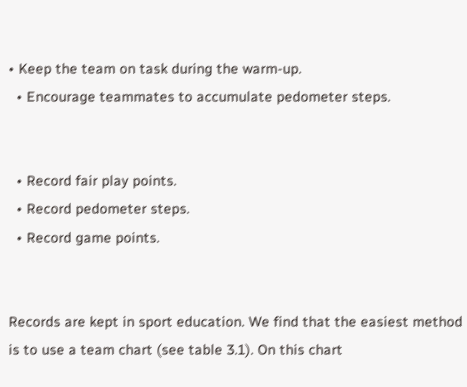• Keep the team on task during the warm-up.
  • Encourage teammates to accumulate pedometer steps.


  • Record fair play points.
  • Record pedometer steps.
  • Record game points.


Records are kept in sport education. We find that the easiest method is to use a team chart (see table 3.1). On this chart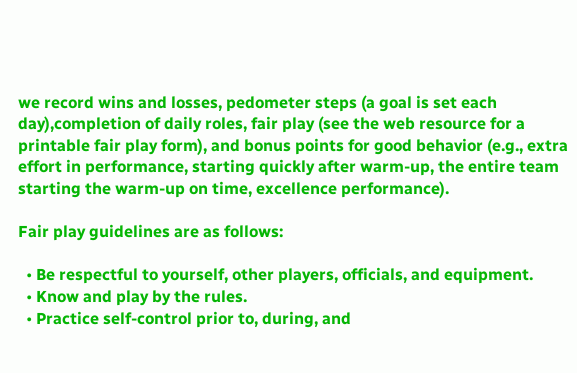we record wins and losses, pedometer steps (a goal is set each day),completion of daily roles, fair play (see the web resource for a printable fair play form), and bonus points for good behavior (e.g., extra effort in performance, starting quickly after warm-up, the entire team starting the warm-up on time, excellence performance).

Fair play guidelines are as follows:

  • Be respectful to yourself, other players, officials, and equipment.
  • Know and play by the rules.
  • Practice self-control prior to, during, and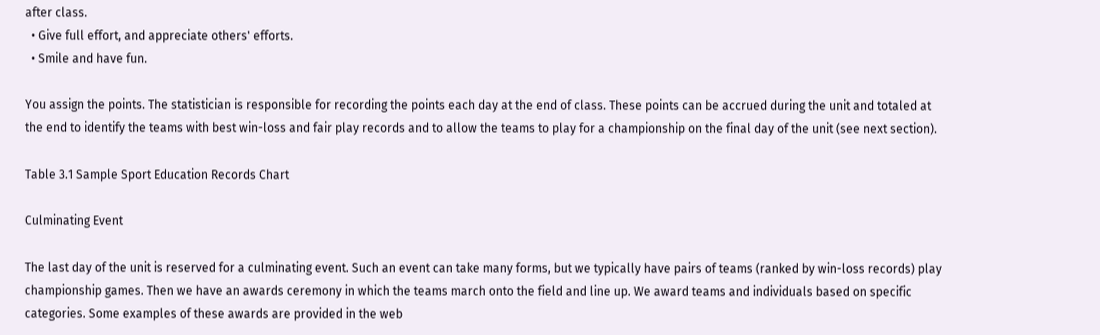after class.
  • Give full effort, and appreciate others' efforts.
  • Smile and have fun.

You assign the points. The statistician is responsible for recording the points each day at the end of class. These points can be accrued during the unit and totaled at the end to identify the teams with best win-loss and fair play records and to allow the teams to play for a championship on the final day of the unit (see next section).

Table 3.1 Sample Sport Education Records Chart

Culminating Event

The last day of the unit is reserved for a culminating event. Such an event can take many forms, but we typically have pairs of teams (ranked by win-loss records) play championship games. Then we have an awards ceremony in which the teams march onto the field and line up. We award teams and individuals based on specific categories. Some examples of these awards are provided in the web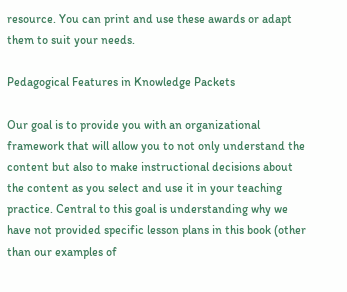resource. You can print and use these awards or adapt them to suit your needs.

Pedagogical Features in Knowledge Packets

Our goal is to provide you with an organizational framework that will allow you to not only understand the content but also to make instructional decisions about the content as you select and use it in your teaching practice. Central to this goal is understanding why we have not provided specific lesson plans in this book (other than our examples of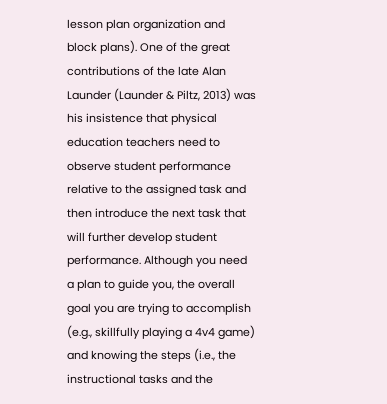lesson plan organization and block plans). One of the great contributions of the late Alan Launder (Launder & Piltz, 2013) was his insistence that physical education teachers need to observe student performance relative to the assigned task and then introduce the next task that will further develop student performance. Although you need a plan to guide you, the overall goal you are trying to accomplish (e.g., skillfully playing a 4v4 game) and knowing the steps (i.e., the instructional tasks and the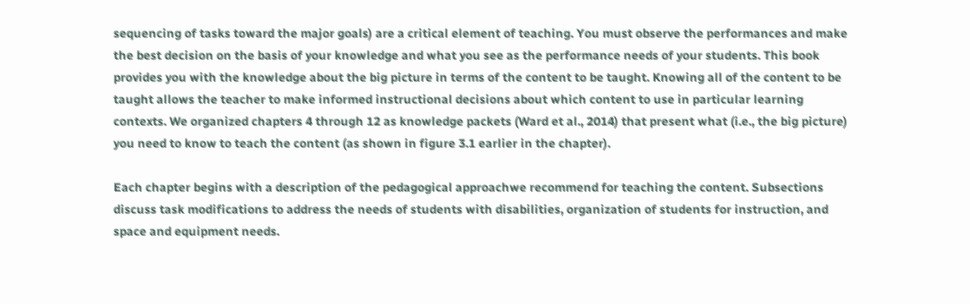sequencing of tasks toward the major goals) are a critical element of teaching. You must observe the performances and make the best decision on the basis of your knowledge and what you see as the performance needs of your students. This book provides you with the knowledge about the big picture in terms of the content to be taught. Knowing all of the content to be taught allows the teacher to make informed instructional decisions about which content to use in particular learning contexts. We organized chapters 4 through 12 as knowledge packets (Ward et al., 2014) that present what (i.e., the big picture) you need to know to teach the content (as shown in figure 3.1 earlier in the chapter).

Each chapter begins with a description of the pedagogical approachwe recommend for teaching the content. Subsections discuss task modifications to address the needs of students with disabilities, organization of students for instruction, and space and equipment needs.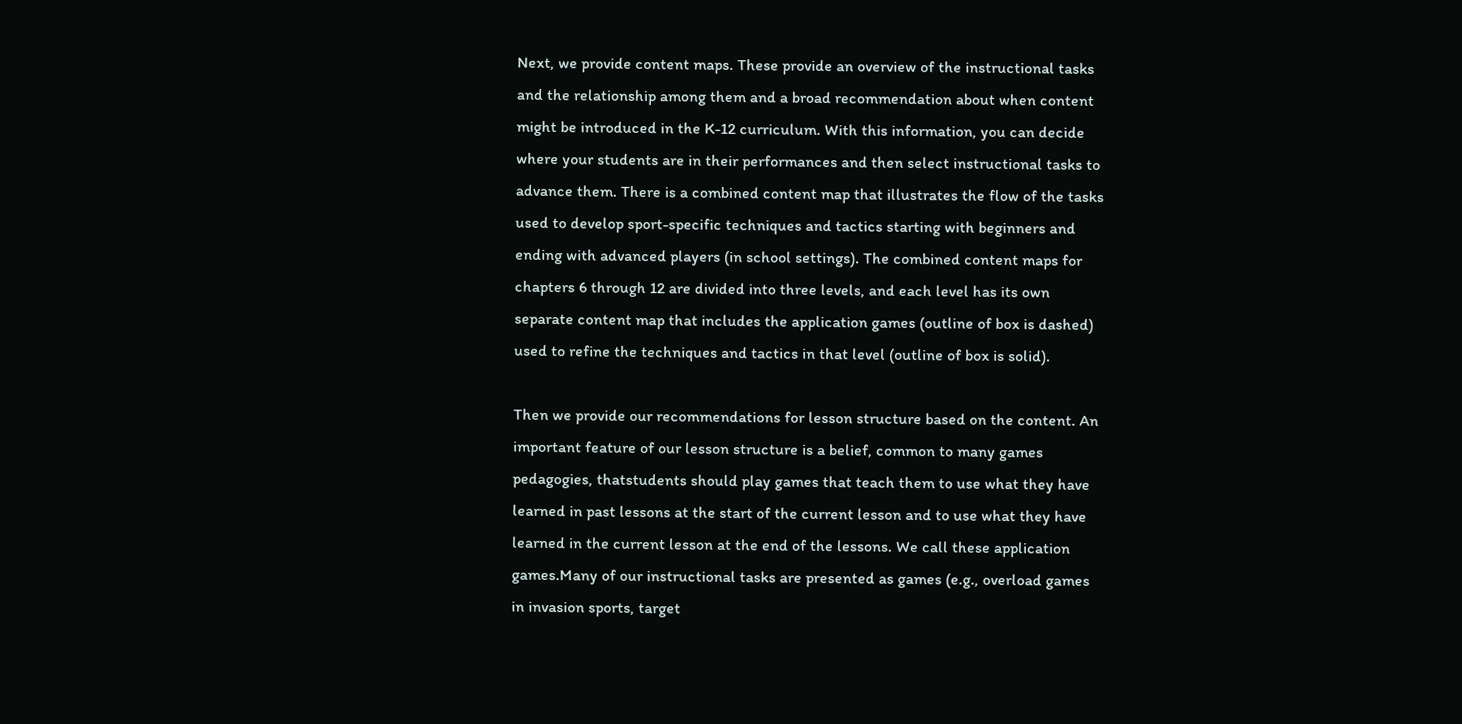Next, we provide content maps. These provide an overview of the instructional tasks and the relationship among them and a broad recommendation about when content might be introduced in the K-12 curriculum. With this information, you can decide where your students are in their performances and then select instructional tasks to advance them. There is a combined content map that illustrates the flow of the tasks used to develop sport-specific techniques and tactics starting with beginners and ending with advanced players (in school settings). The combined content maps for chapters 6 through 12 are divided into three levels, and each level has its own separate content map that includes the application games (outline of box is dashed) used to refine the techniques and tactics in that level (outline of box is solid).

Then we provide our recommendations for lesson structure based on the content. An important feature of our lesson structure is a belief, common to many games pedagogies, thatstudents should play games that teach them to use what they have learned in past lessons at the start of the current lesson and to use what they have learned in the current lesson at the end of the lessons. We call these application games.Many of our instructional tasks are presented as games (e.g., overload games in invasion sports, target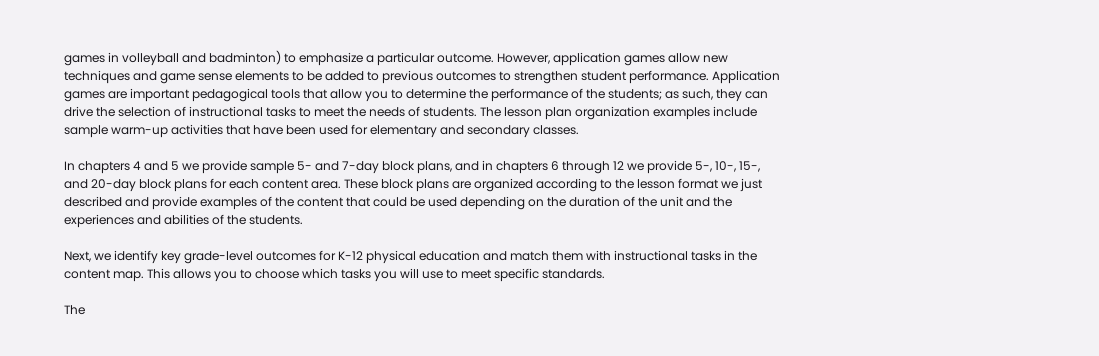games in volleyball and badminton) to emphasize a particular outcome. However, application games allow new techniques and game sense elements to be added to previous outcomes to strengthen student performance. Application games are important pedagogical tools that allow you to determine the performance of the students; as such, they can drive the selection of instructional tasks to meet the needs of students. The lesson plan organization examples include sample warm-up activities that have been used for elementary and secondary classes.

In chapters 4 and 5 we provide sample 5- and 7-day block plans, and in chapters 6 through 12 we provide 5-, 10-, 15-, and 20-day block plans for each content area. These block plans are organized according to the lesson format we just described and provide examples of the content that could be used depending on the duration of the unit and the experiences and abilities of the students.

Next, we identify key grade-level outcomes for K-12 physical education and match them with instructional tasks in the content map. This allows you to choose which tasks you will use to meet specific standards.

The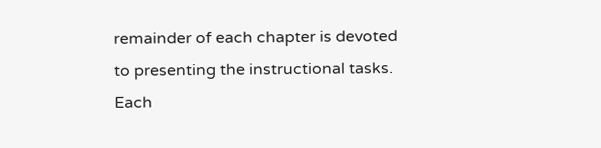remainder of each chapter is devoted to presenting the instructional tasks. Each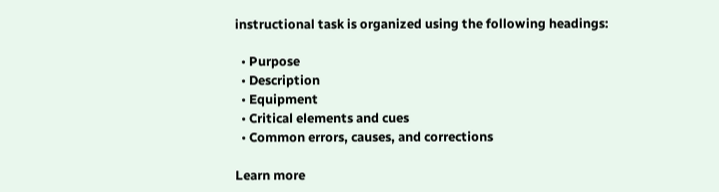instructional task is organized using the following headings:

  • Purpose
  • Description
  • Equipment
  • Critical elements and cues
  • Common errors, causes, and corrections

Learn more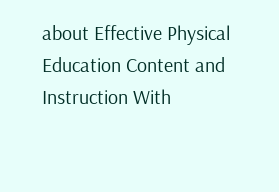about Effective Physical Education Content and Instruction With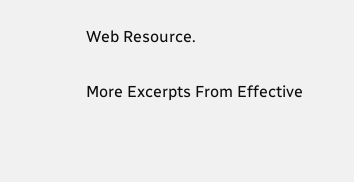Web Resource.

More Excerpts From Effective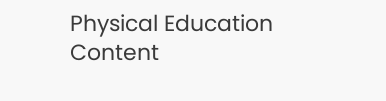Physical Education Content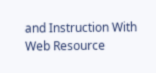and Instruction With Web Resource